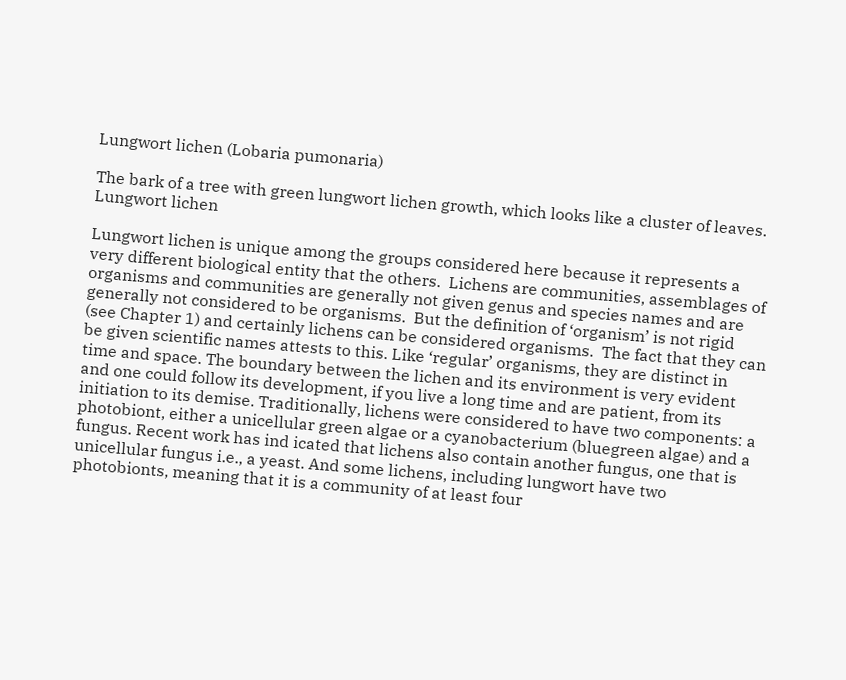Lungwort lichen (Lobaria pumonaria)

The bark of a tree with green lungwort lichen growth, which looks like a cluster of leaves.
Lungwort lichen

Lungwort lichen is unique among the groups considered here because it represents a very different biological entity that the others.  Lichens are communities, assemblages of organisms and communities are generally not given genus and species names and are generally not considered to be organisms.  But the definition of ‘organism’ is not rigid (see Chapter 1) and certainly lichens can be considered organisms.  The fact that they can be given scientific names attests to this. Like ‘regular’ organisms, they are distinct in time and space. The boundary between the lichen and its environment is very evident and one could follow its development, if you live a long time and are patient, from its initiation to its demise. Traditionally, lichens were considered to have two components: a photobiont, either a unicellular green algae or a cyanobacterium (bluegreen algae) and a fungus. Recent work has ind icated that lichens also contain another fungus, one that is unicellular fungus i.e., a yeast. And some lichens, including lungwort have two photobionts, meaning that it is a community of at least four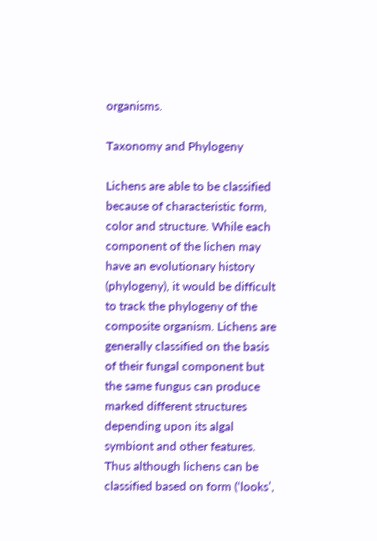organisms.

Taxonomy and Phylogeny

Lichens are able to be classified because of characteristic form, color and structure. While each component of the lichen may have an evolutionary history (phylogeny), it would be difficult to track the phylogeny of the composite organism. Lichens are generally classified on the basis of their fungal component but the same fungus can produce marked different structures depending upon its algal symbiont and other features.  Thus although lichens can be classified based on form (‘looks’,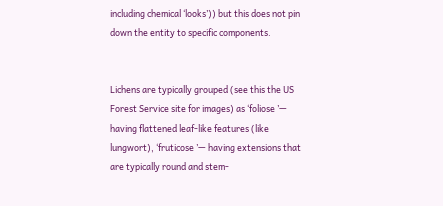including chemical ‘looks’)) but this does not pin down the entity to specific components.


Lichens are typically grouped (see this the US Forest Service site for images) as ‘foliose ’— having flattened leaf-like features (like lungwort), ‘fruticose ’— having extensions that are typically round and stem-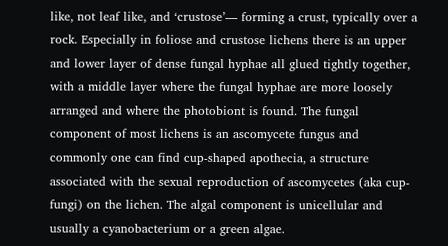like, not leaf like, and ‘crustose’— forming a crust, typically over a rock. Especially in foliose and crustose lichens there is an upper and lower layer of dense fungal hyphae all glued tightly together, with a middle layer where the fungal hyphae are more loosely arranged and where the photobiont is found. The fungal component of most lichens is an ascomycete fungus and commonly one can find cup-shaped apothecia, a structure associated with the sexual reproduction of ascomycetes (aka cup-fungi) on the lichen. The algal component is unicellular and usually a cyanobacterium or a green algae.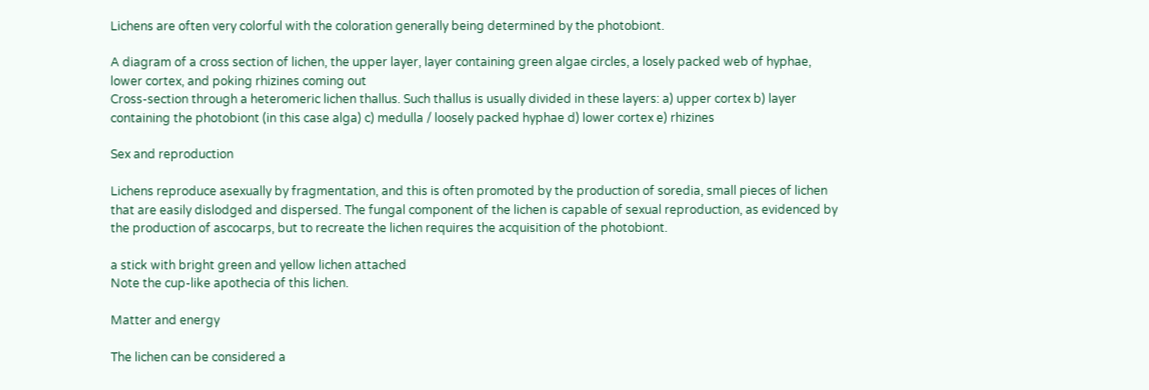Lichens are often very colorful with the coloration generally being determined by the photobiont.

A diagram of a cross section of lichen, the upper layer, layer containing green algae circles, a losely packed web of hyphae, lower cortex, and poking rhizines coming out
Cross-section through a heteromeric lichen thallus. Such thallus is usually divided in these layers: a) upper cortex b) layer containing the photobiont (in this case alga) c) medulla / loosely packed hyphae d) lower cortex e) rhizines

Sex and reproduction

Lichens reproduce asexually by fragmentation, and this is often promoted by the production of soredia, small pieces of lichen that are easily dislodged and dispersed. The fungal component of the lichen is capable of sexual reproduction, as evidenced by the production of ascocarps, but to recreate the lichen requires the acquisition of the photobiont.

a stick with bright green and yellow lichen attached
Note the cup-like apothecia of this lichen.

Matter and energy

The lichen can be considered a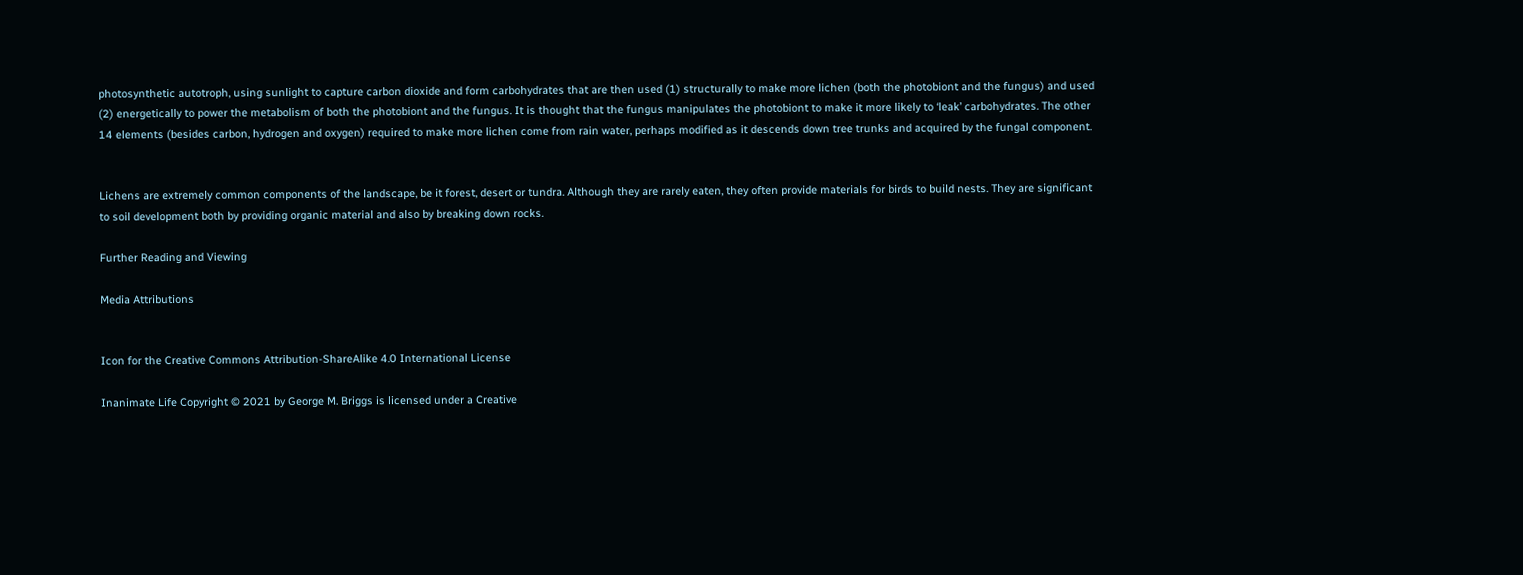photosynthetic autotroph, using sunlight to capture carbon dioxide and form carbohydrates that are then used (1) structurally to make more lichen (both the photobiont and the fungus) and used (2) energetically to power the metabolism of both the photobiont and the fungus. It is thought that the fungus manipulates the photobiont to make it more likely to ‘leak’ carbohydrates. The other 14 elements (besides carbon, hydrogen and oxygen) required to make more lichen come from rain water, perhaps modified as it descends down tree trunks and acquired by the fungal component.


Lichens are extremely common components of the landscape, be it forest, desert or tundra. Although they are rarely eaten, they often provide materials for birds to build nests. They are significant to soil development both by providing organic material and also by breaking down rocks.

Further Reading and Viewing

Media Attributions


Icon for the Creative Commons Attribution-ShareAlike 4.0 International License

Inanimate Life Copyright © 2021 by George M. Briggs is licensed under a Creative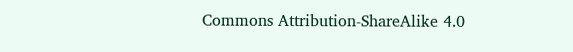Commons Attribution-ShareAlike 4.0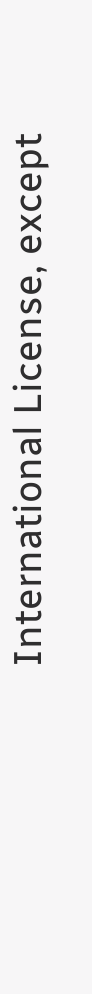International License, except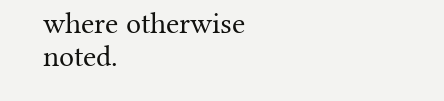where otherwise noted.